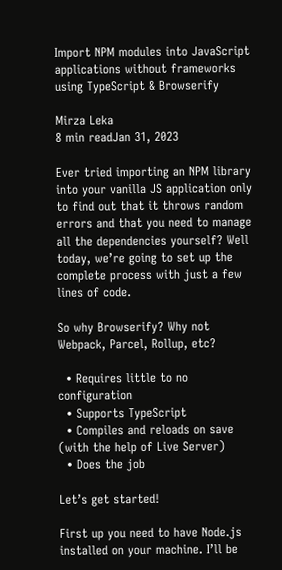Import NPM modules into JavaScript applications without frameworks using TypeScript & Browserify

Mirza Leka
8 min readJan 31, 2023

Ever tried importing an NPM library into your vanilla JS application only to find out that it throws random errors and that you need to manage all the dependencies yourself? Well today, we’re going to set up the complete process with just a few lines of code.

So why Browserify? Why not Webpack, Parcel, Rollup, etc?

  • Requires little to no configuration
  • Supports TypeScript
  • Compiles and reloads on save (with the help of Live Server)
  • Does the job

Let’s get started!

First up you need to have Node.js installed on your machine. I’ll be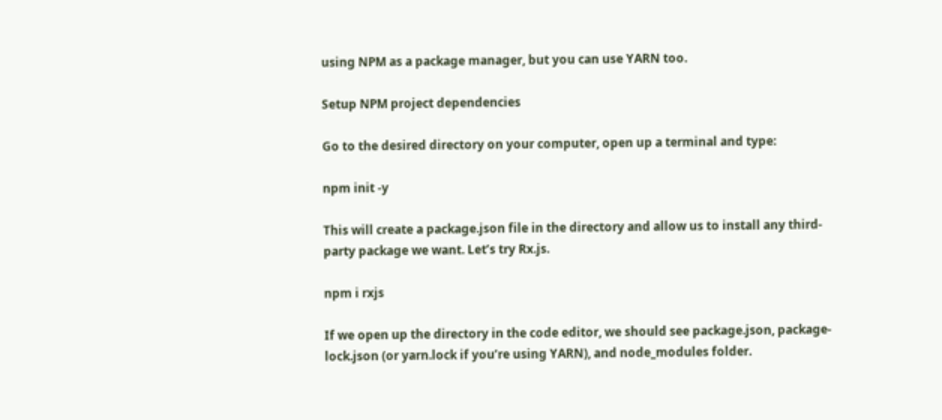using NPM as a package manager, but you can use YARN too.

Setup NPM project dependencies

Go to the desired directory on your computer, open up a terminal and type:

npm init -y

This will create a package.json file in the directory and allow us to install any third-party package we want. Let’s try Rx.js.

npm i rxjs

If we open up the directory in the code editor, we should see package.json, package-lock.json (or yarn.lock if you’re using YARN), and node_modules folder.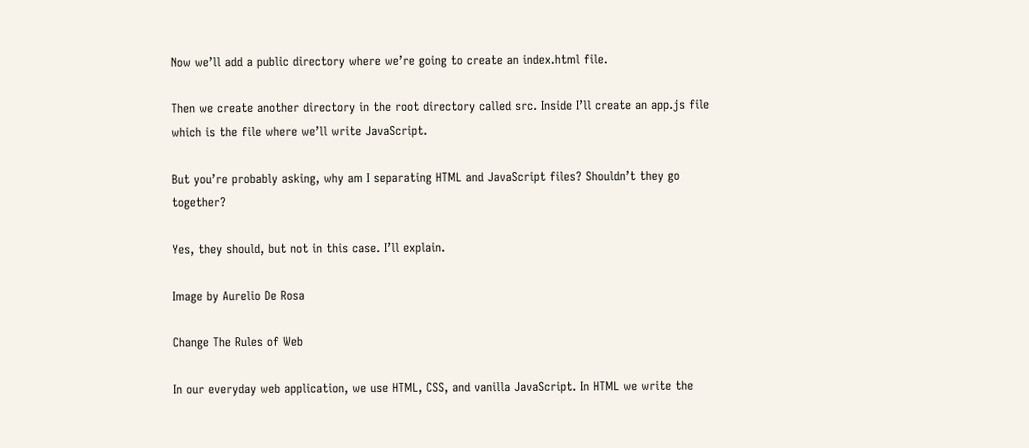Now we’ll add a public directory where we’re going to create an index.html file.

Then we create another directory in the root directory called src. Inside I’ll create an app.js file which is the file where we’ll write JavaScript.

But you’re probably asking, why am I separating HTML and JavaScript files? Shouldn’t they go together?

Yes, they should, but not in this case. I’ll explain.

Image by Aurelio De Rosa

Change The Rules of Web

In our everyday web application, we use HTML, CSS, and vanilla JavaScript. In HTML we write the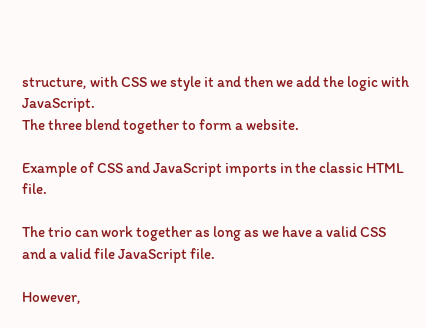structure, with CSS we style it and then we add the logic with JavaScript.
The three blend together to form a website.

Example of CSS and JavaScript imports in the classic HTML file.

The trio can work together as long as we have a valid CSS and a valid file JavaScript file.

However,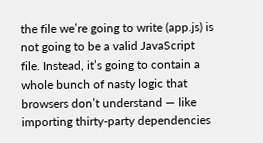the file we’re going to write (app.js) is not going to be a valid JavaScript file. Instead, it’s going to contain a whole bunch of nasty logic that browsers don’t understand — like importing thirty-party dependencies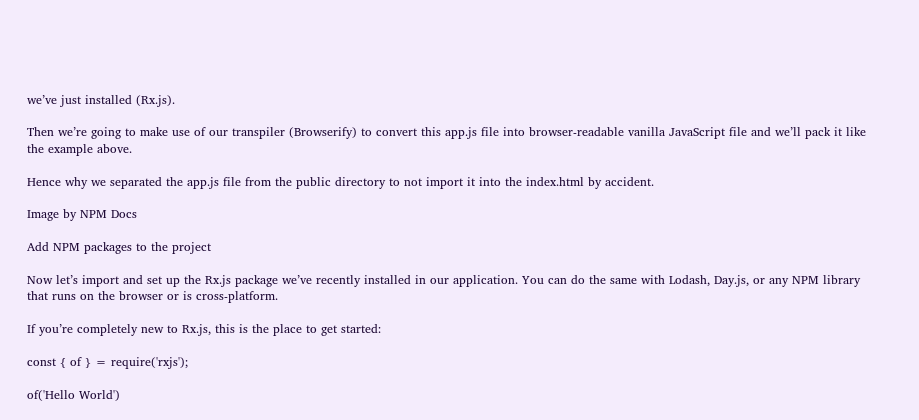we’ve just installed (Rx.js).

Then we’re going to make use of our transpiler (Browserify) to convert this app.js file into browser-readable vanilla JavaScript file and we’ll pack it like the example above.

Hence why we separated the app.js file from the public directory to not import it into the index.html by accident.

Image by NPM Docs

Add NPM packages to the project

Now let’s import and set up the Rx.js package we’ve recently installed in our application. You can do the same with Lodash, Day.js, or any NPM library that runs on the browser or is cross-platform.

If you’re completely new to Rx.js, this is the place to get started:

const { of } = require('rxjs');

of('Hello World')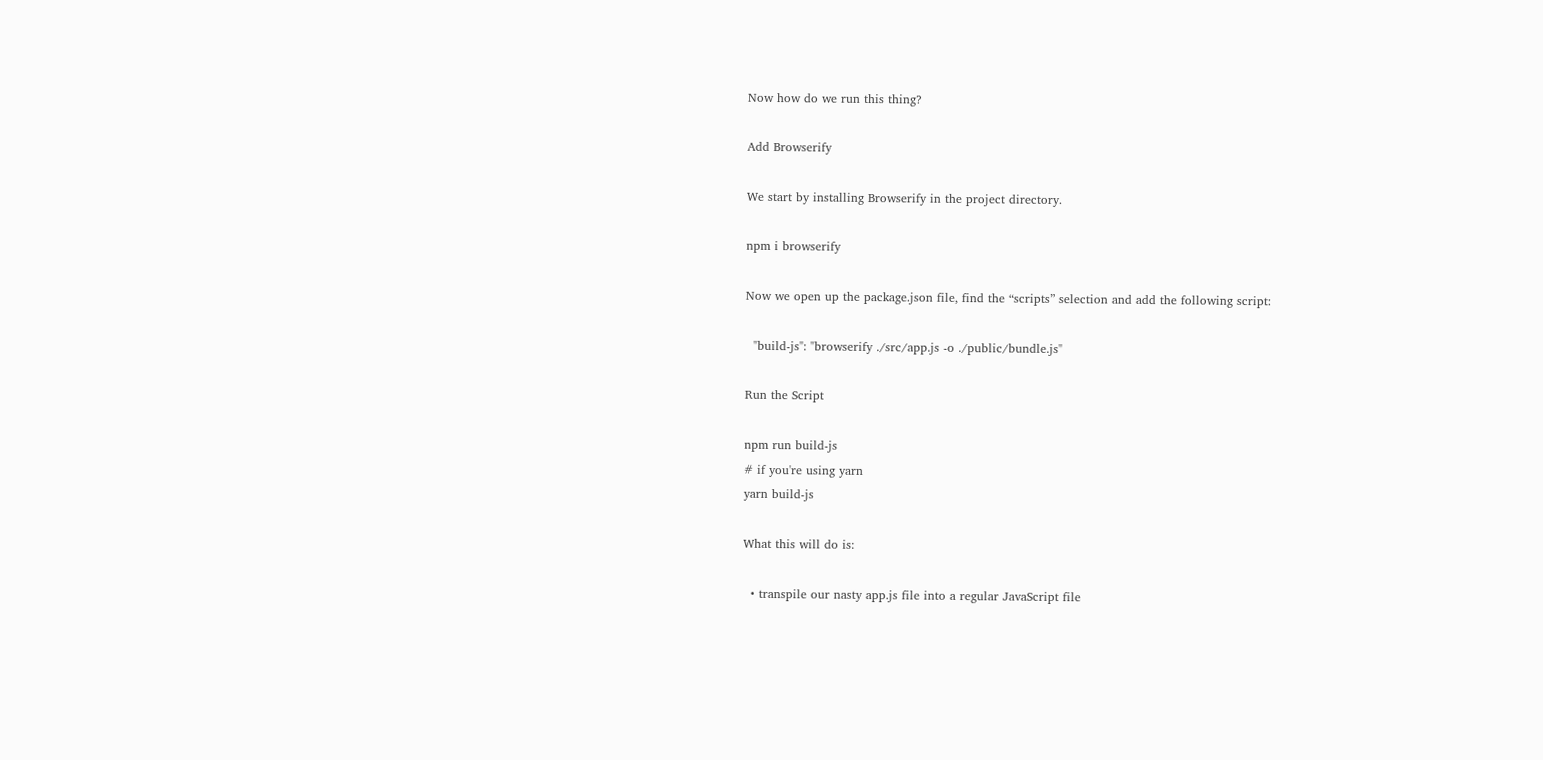Now how do we run this thing?

Add Browserify

We start by installing Browserify in the project directory.

npm i browserify

Now we open up the package.json file, find the “scripts” selection and add the following script:

  "build-js": "browserify ./src/app.js -o ./public/bundle.js"

Run the Script

npm run build-js
# if you're using yarn
yarn build-js

What this will do is:

  • transpile our nasty app.js file into a regular JavaScript file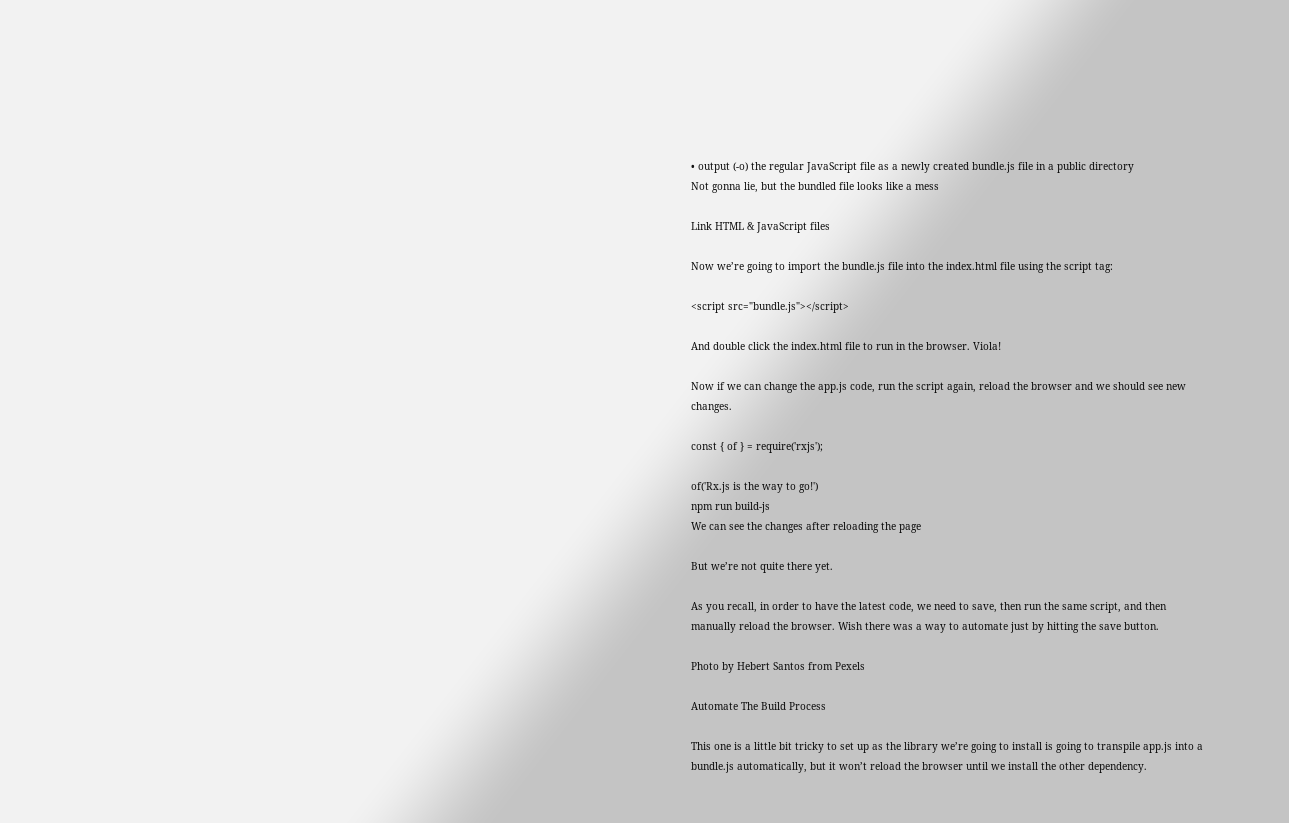• output (-o) the regular JavaScript file as a newly created bundle.js file in a public directory
Not gonna lie, but the bundled file looks like a mess

Link HTML & JavaScript files

Now we’re going to import the bundle.js file into the index.html file using the script tag:

<script src="bundle.js"></script>

And double click the index.html file to run in the browser. Viola!

Now if we can change the app.js code, run the script again, reload the browser and we should see new changes.

const { of } = require('rxjs');

of('Rx.js is the way to go!')
npm run build-js
We can see the changes after reloading the page

But we’re not quite there yet.

As you recall, in order to have the latest code, we need to save, then run the same script, and then manually reload the browser. Wish there was a way to automate just by hitting the save button.

Photo by Hebert Santos from Pexels

Automate The Build Process

This one is a little bit tricky to set up as the library we’re going to install is going to transpile app.js into a bundle.js automatically, but it won’t reload the browser until we install the other dependency.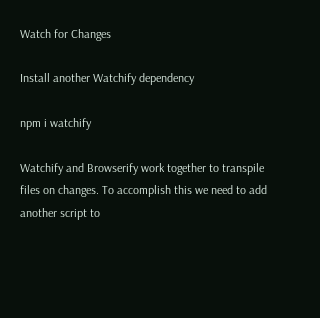Watch for Changes

Install another Watchify dependency

npm i watchify

Watchify and Browserify work together to transpile files on changes. To accomplish this we need to add another script to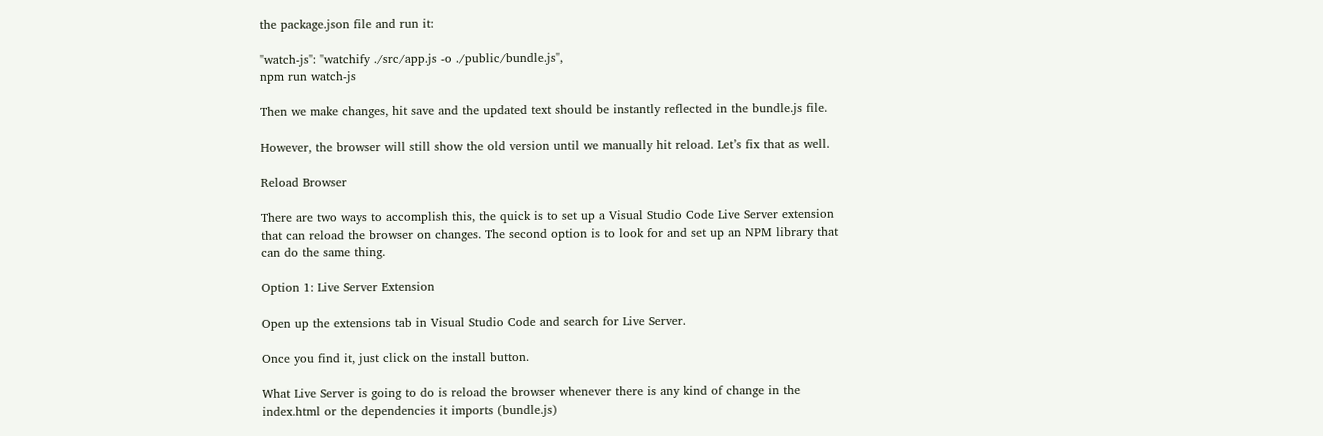the package.json file and run it:

"watch-js": "watchify ./src/app.js -o ./public/bundle.js",
npm run watch-js

Then we make changes, hit save and the updated text should be instantly reflected in the bundle.js file.

However, the browser will still show the old version until we manually hit reload. Let’s fix that as well.

Reload Browser

There are two ways to accomplish this, the quick is to set up a Visual Studio Code Live Server extension that can reload the browser on changes. The second option is to look for and set up an NPM library that can do the same thing.

Option 1: Live Server Extension

Open up the extensions tab in Visual Studio Code and search for Live Server.

Once you find it, just click on the install button.

What Live Server is going to do is reload the browser whenever there is any kind of change in the index.html or the dependencies it imports (bundle.js)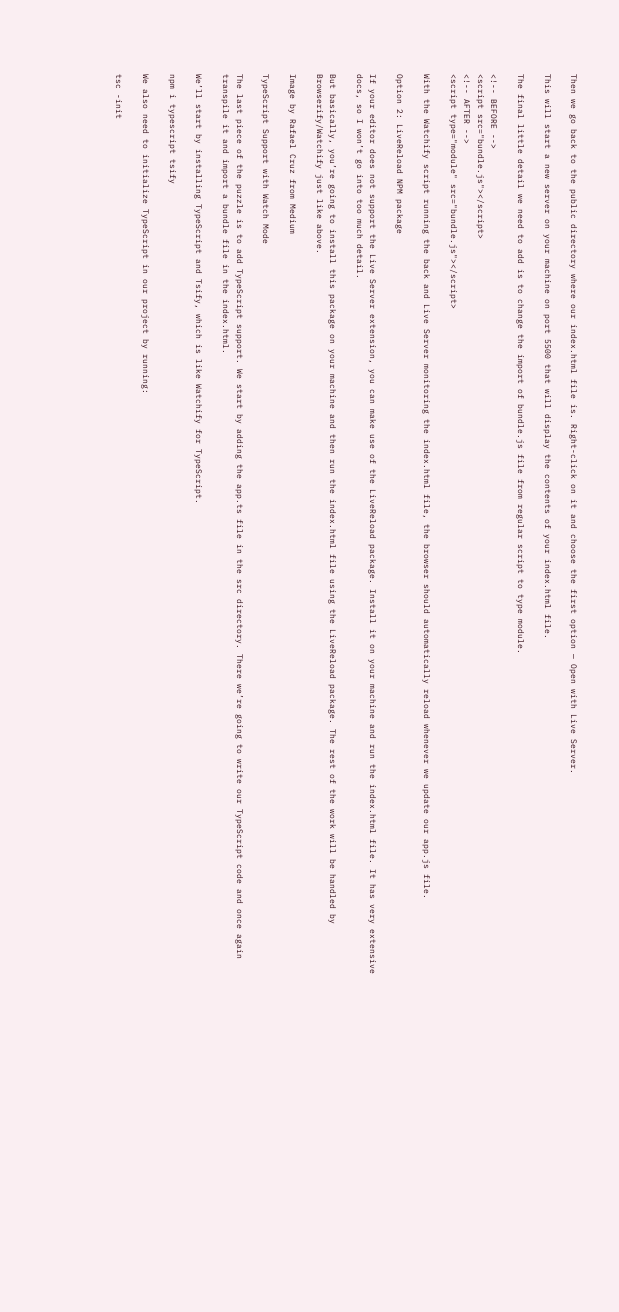Then we go back to the public directory where our index.html file is. Right-click on it and choose the first option — Open with Live Server.

This will start a new server on your machine on port 5500 that will display the contents of your index.html file.

The final little detail we need to add is to change the import of bundle.js file from regular script to type module.

<!-- BEFORE -->
<script src="bundle.js"></script>
<!-- AFTER -->
<script type="module" src="bundle.js"></script>

With the Watchify script running the back and Live Server monitoring the index.html file, the browser should automatically reload whenever we update our app.js file.

Option 2: LiveReload NPM package

If your editor does not support the Live Server extension, you can make use of the LiveReload package. Install it on your machine and run the index.html file. It has very extensive docs, so I won’t go into too much detail.

But basically, you’re going to install this package on your machine and then run the index.html file using the LiveReload package. The rest of the work will be handled by Browserify/Watchify just like above.

Image by Rafael Cruz from Medium

TypeScript Support with Watch Mode

The last piece of the puzzle is to add TypeScript support. We start by adding the app.ts file in the src directory. There we’re going to write our TypeScript code and once again transpile it and import a bundle file in the index.html.

We’ll start by installing TypeScript and Tsify, which is like Watchify for TypeScript.

npm i typescript tsify

We also need to initialize TypeScript in our project by running:

tsc -init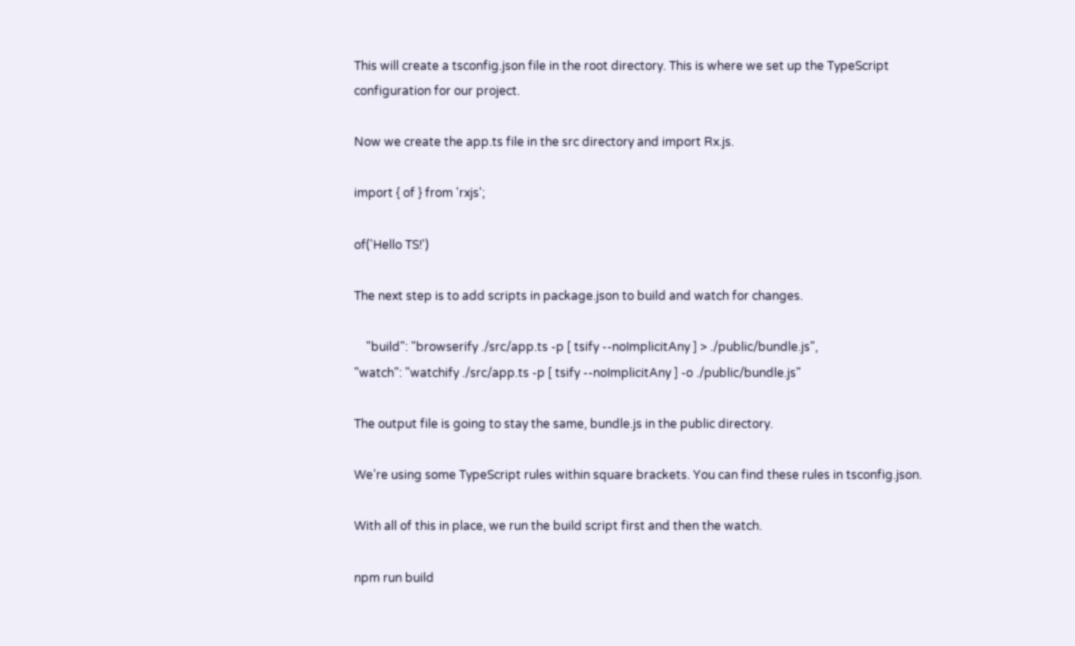This will create a tsconfig.json file in the root directory. This is where we set up the TypeScript configuration for our project.

Now we create the app.ts file in the src directory and import Rx.js.

import { of } from 'rxjs';

of('Hello TS!')

The next step is to add scripts in package.json to build and watch for changes.

    "build": "browserify ./src/app.ts -p [ tsify --noImplicitAny ] > ./public/bundle.js",
"watch": "watchify ./src/app.ts -p [ tsify --noImplicitAny ] -o ./public/bundle.js"

The output file is going to stay the same, bundle.js in the public directory.

We’re using some TypeScript rules within square brackets. You can find these rules in tsconfig.json.

With all of this in place, we run the build script first and then the watch.

npm run build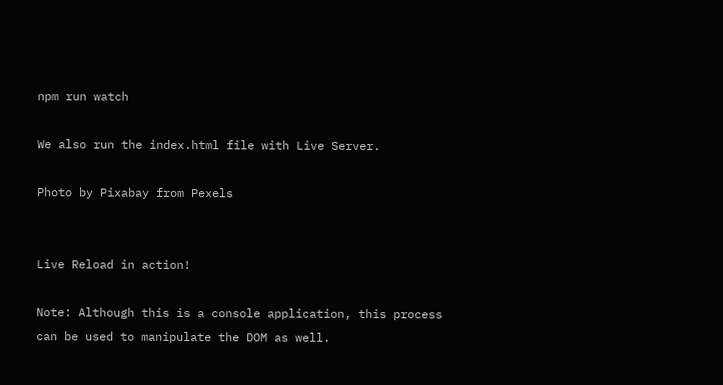npm run watch

We also run the index.html file with Live Server.

Photo by Pixabay from Pexels


Live Reload in action!

Note: Although this is a console application, this process can be used to manipulate the DOM as well.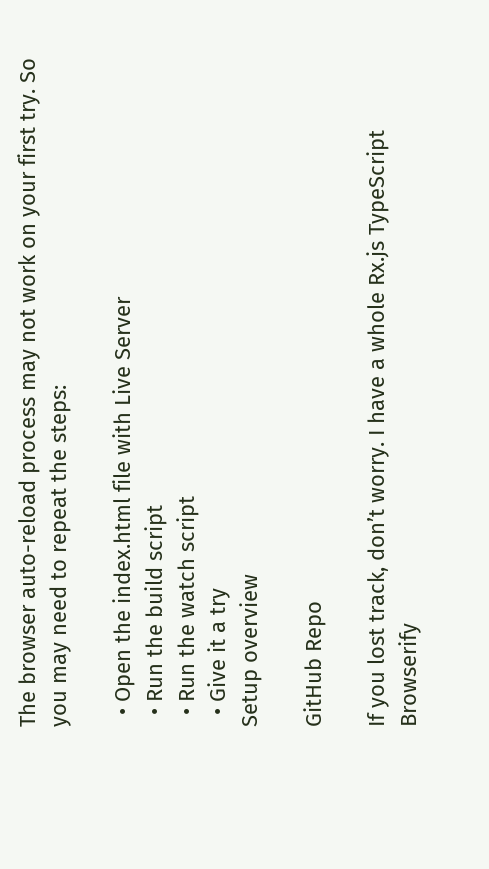The browser auto-reload process may not work on your first try. So you may need to repeat the steps:

  • Open the index.html file with Live Server
  • Run the build script
  • Run the watch script
  • Give it a try
Setup overview

GitHub Repo

If you lost track, don’t worry. I have a whole Rx.js TypeScript Browserify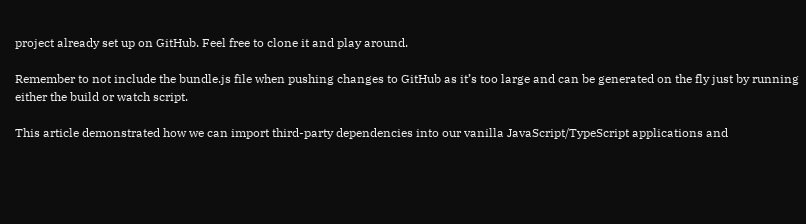project already set up on GitHub. Feel free to clone it and play around.

Remember to not include the bundle.js file when pushing changes to GitHub as it’s too large and can be generated on the fly just by running either the build or watch script.

This article demonstrated how we can import third-party dependencies into our vanilla JavaScript/TypeScript applications and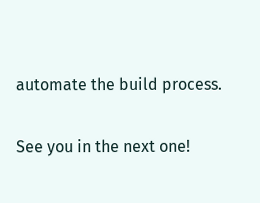automate the build process.

See you in the next one!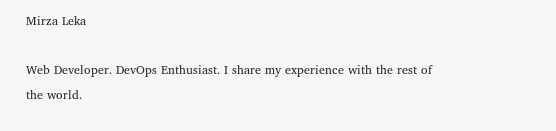Mirza Leka

Web Developer. DevOps Enthusiast. I share my experience with the rest of the world.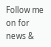Follow me on for news &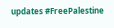updates #FreePalestine